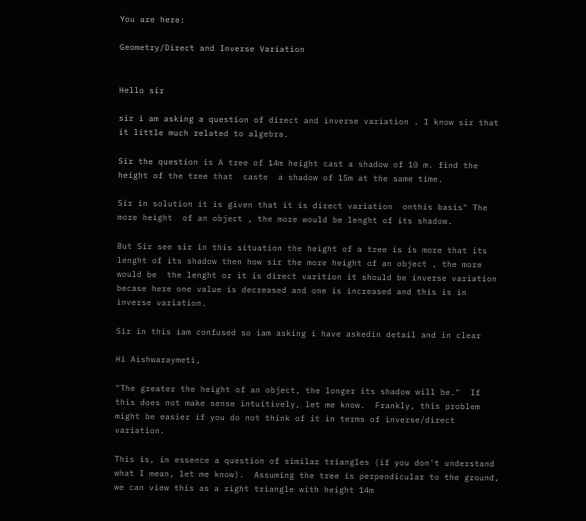You are here:

Geometry/Direct and Inverse Variation


Hello sir

sir i am asking a question of direct and inverse variation . I know sir that it little much related to algebra.

Sir the question is A tree of 14m height cast a shadow of 10 m. find the height of the tree that  caste  a shadow of 15m at the same time.

Sir in solution it is given that it is direct variation  onthis basis" The more height  of an object , the more would be lenght of its shadow.

But Sir see sir in this situation the height of a tree is is more that its lenght of its shadow then how sir the more height of an object , the more would be  the lenght or it is direct varition it should be inverse variation becase here one value is decreased and one is increased and this is in inverse variation.

Sir in this iam confused so iam asking i have askedin detail and in clear

Hi Aishwaraymeti,

"The greater the height of an object, the longer its shadow will be."  If this does not make sense intuitively, let me know.  Frankly, this problem might be easier if you do not think of it in terms of inverse/direct variation.

This is, in essence a question of similar triangles (if you don't understand what I mean, let me know).  Assuming the tree is perpendicular to the ground, we can view this as a right triangle with height 14m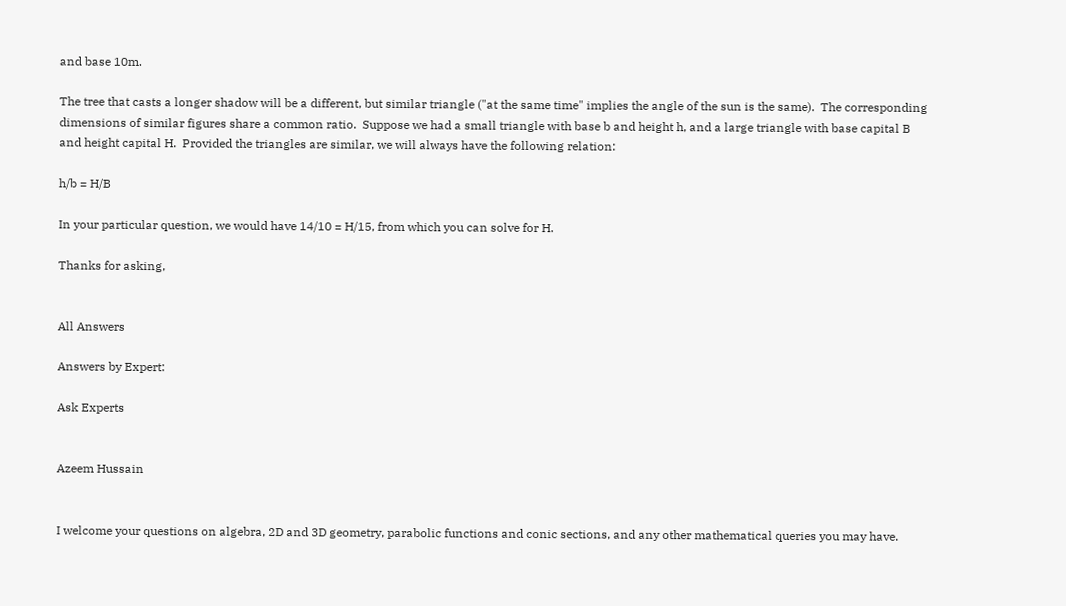and base 10m.

The tree that casts a longer shadow will be a different, but similar triangle ("at the same time" implies the angle of the sun is the same).  The corresponding dimensions of similar figures share a common ratio.  Suppose we had a small triangle with base b and height h, and a large triangle with base capital B and height capital H.  Provided the triangles are similar, we will always have the following relation:

h/b = H/B

In your particular question, we would have 14/10 = H/15, from which you can solve for H.

Thanks for asking,


All Answers

Answers by Expert:

Ask Experts


Azeem Hussain


I welcome your questions on algebra, 2D and 3D geometry, parabolic functions and conic sections, and any other mathematical queries you may have.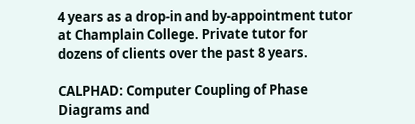4 years as a drop-in and by-appointment tutor at Champlain College. Private tutor for dozens of clients over the past 8 years.

CALPHAD: Computer Coupling of Phase Diagrams and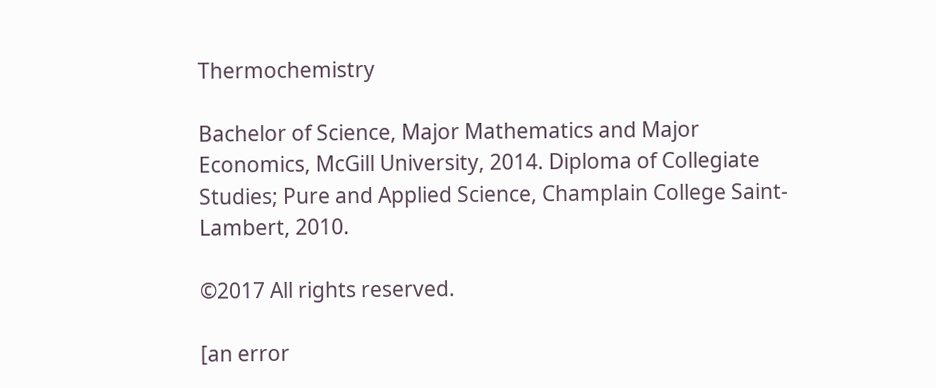Thermochemistry

Bachelor of Science, Major Mathematics and Major Economics, McGill University, 2014. Diploma of Collegiate Studies; Pure and Applied Science, Champlain College Saint-Lambert, 2010.

©2017 All rights reserved.

[an error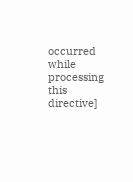occurred while processing this directive]